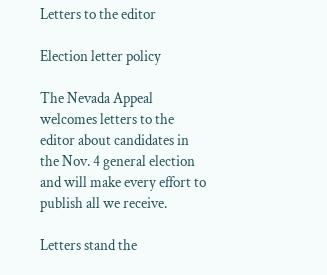Letters to the editor

Election letter policy

The Nevada Appeal welcomes letters to the editor about candidates in the Nov. 4 general election and will make every effort to publish all we receive.

Letters stand the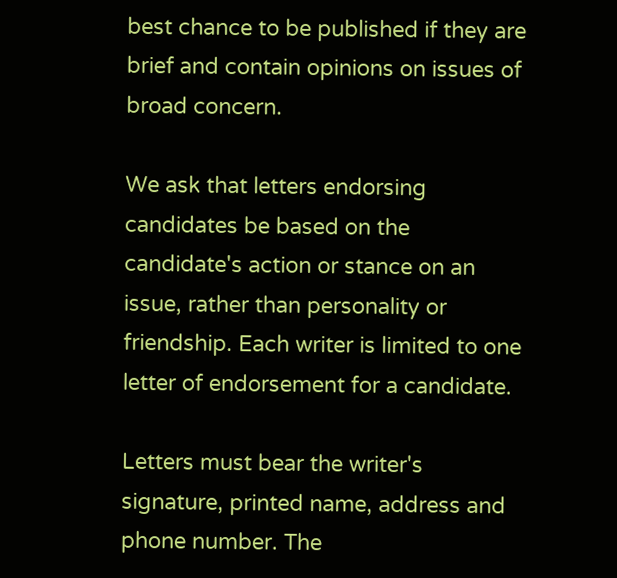best chance to be published if they are brief and contain opinions on issues of broad concern.

We ask that letters endorsing candidates be based on the candidate's action or stance on an issue, rather than personality or friendship. Each writer is limited to one letter of endorsement for a candidate.

Letters must bear the writer's signature, printed name, address and phone number. The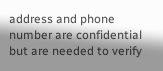address and phone number are confidential but are needed to verify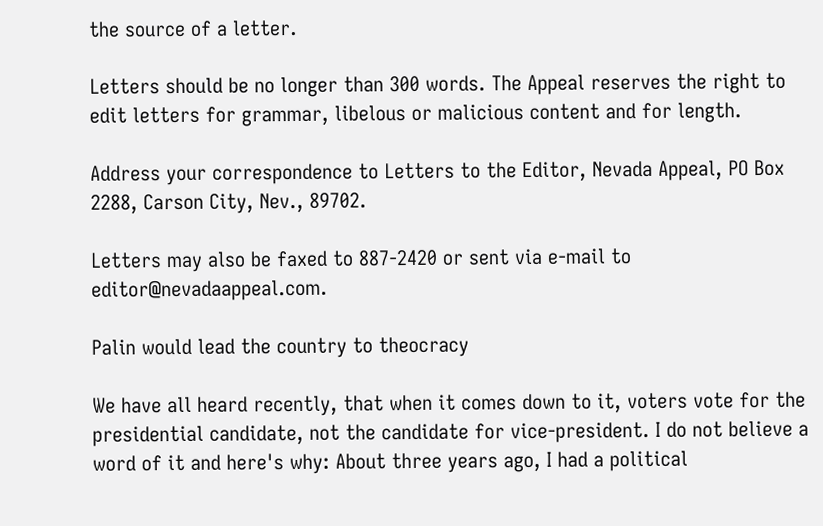the source of a letter.

Letters should be no longer than 300 words. The Appeal reserves the right to edit letters for grammar, libelous or malicious content and for length.

Address your correspondence to Letters to the Editor, Nevada Appeal, PO Box 2288, Carson City, Nev., 89702.

Letters may also be faxed to 887-2420 or sent via e-mail to editor@nevadaappeal.com.

Palin would lead the country to theocracy

We have all heard recently, that when it comes down to it, voters vote for the presidential candidate, not the candidate for vice-president. I do not believe a word of it and here's why: About three years ago, I had a political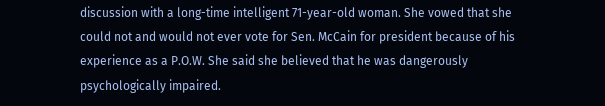discussion with a long-time intelligent 71-year-old woman. She vowed that she could not and would not ever vote for Sen. McCain for president because of his experience as a P.O.W. She said she believed that he was dangerously psychologically impaired.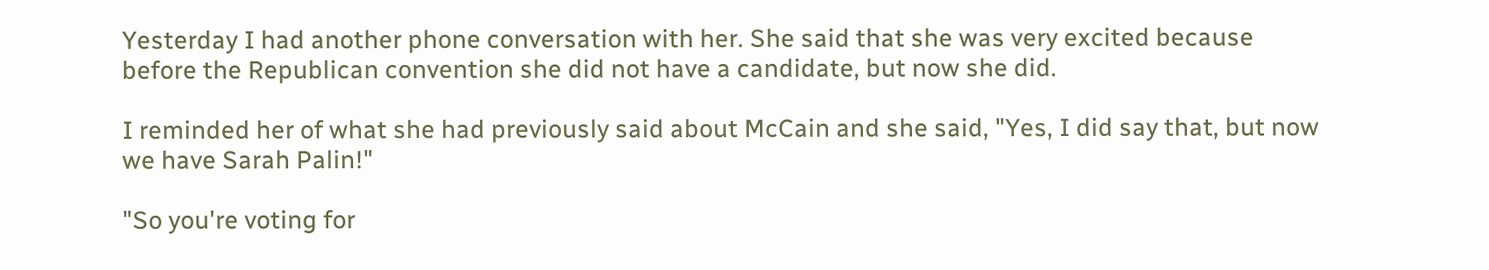Yesterday I had another phone conversation with her. She said that she was very excited because before the Republican convention she did not have a candidate, but now she did.

I reminded her of what she had previously said about McCain and she said, "Yes, I did say that, but now we have Sarah Palin!"

"So you're voting for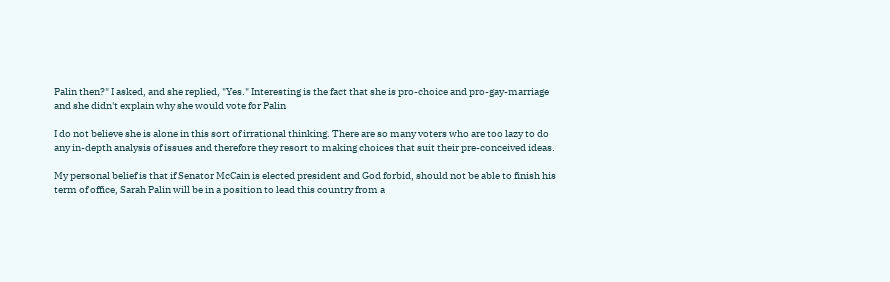Palin then?" I asked, and she replied, "Yes." Interesting is the fact that she is pro-choice and pro-gay-marriage and she didn't explain why she would vote for Palin

I do not believe she is alone in this sort of irrational thinking. There are so many voters who are too lazy to do any in-depth analysis of issues and therefore they resort to making choices that suit their pre-conceived ideas.

My personal belief is that if Senator McCain is elected president and God forbid, should not be able to finish his term of office, Sarah Palin will be in a position to lead this country from a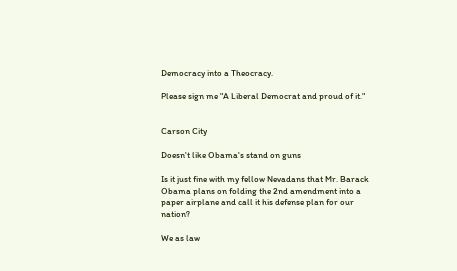Democracy into a Theocracy.

Please sign me "A Liberal Democrat and proud of it."


Carson City

Doesn't like Obama's stand on guns

Is it just fine with my fellow Nevadans that Mr. Barack Obama plans on folding the 2nd amendment into a paper airplane and call it his defense plan for our nation?

We as law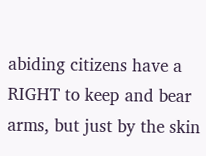abiding citizens have a RIGHT to keep and bear arms, but just by the skin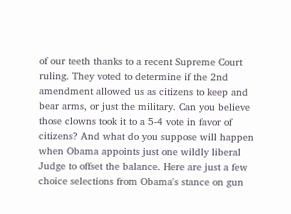of our teeth thanks to a recent Supreme Court ruling. They voted to determine if the 2nd amendment allowed us as citizens to keep and bear arms, or just the military. Can you believe those clowns took it to a 5-4 vote in favor of citizens? And what do you suppose will happen when Obama appoints just one wildly liberal Judge to offset the balance. Here are just a few choice selections from Obama's stance on gun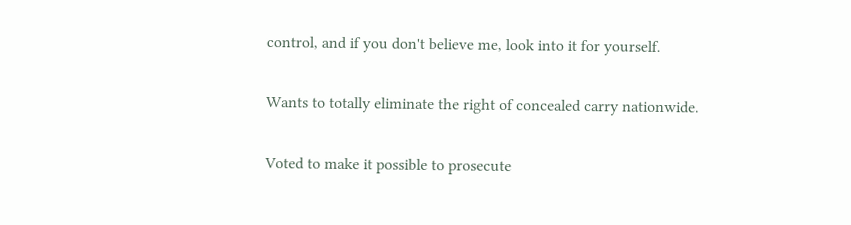control, and if you don't believe me, look into it for yourself.

Wants to totally eliminate the right of concealed carry nationwide.

Voted to make it possible to prosecute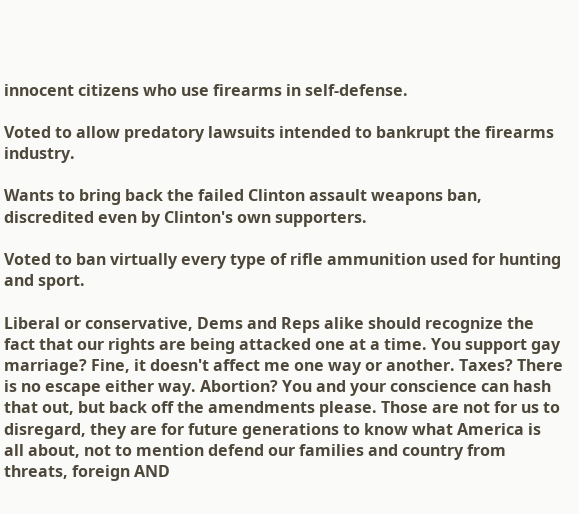innocent citizens who use firearms in self-defense.

Voted to allow predatory lawsuits intended to bankrupt the firearms industry.

Wants to bring back the failed Clinton assault weapons ban, discredited even by Clinton's own supporters.

Voted to ban virtually every type of rifle ammunition used for hunting and sport.

Liberal or conservative, Dems and Reps alike should recognize the fact that our rights are being attacked one at a time. You support gay marriage? Fine, it doesn't affect me one way or another. Taxes? There is no escape either way. Abortion? You and your conscience can hash that out, but back off the amendments please. Those are not for us to disregard, they are for future generations to know what America is all about, not to mention defend our families and country from threats, foreign AND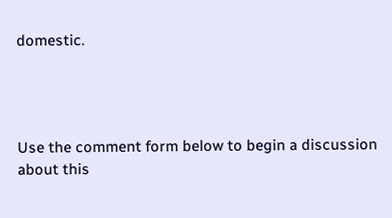domestic.




Use the comment form below to begin a discussion about this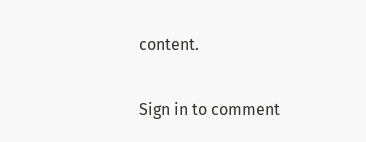content.

Sign in to comment